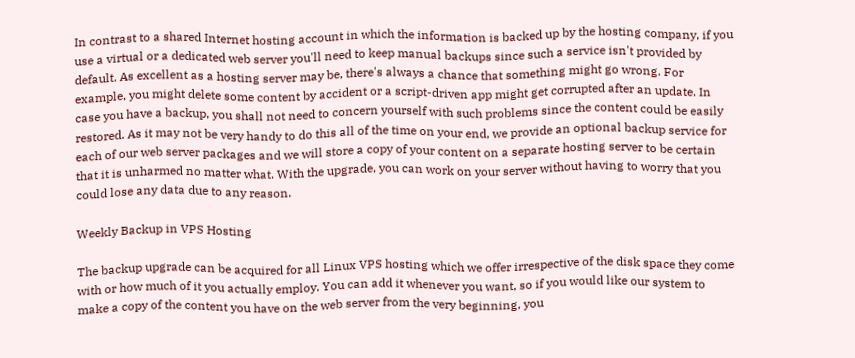In contrast to a shared Internet hosting account in which the information is backed up by the hosting company, if you use a virtual or a dedicated web server you'll need to keep manual backups since such a service isn't provided by default. As excellent as a hosting server may be, there's always a chance that something might go wrong. For example, you might delete some content by accident or a script-driven app might get corrupted after an update. In case you have a backup, you shall not need to concern yourself with such problems since the content could be easily restored. As it may not be very handy to do this all of the time on your end, we provide an optional backup service for each of our web server packages and we will store a copy of your content on a separate hosting server to be certain that it is unharmed no matter what. With the upgrade, you can work on your server without having to worry that you could lose any data due to any reason.

Weekly Backup in VPS Hosting

The backup upgrade can be acquired for all Linux VPS hosting which we offer irrespective of the disk space they come with or how much of it you actually employ. You can add it whenever you want, so if you would like our system to make a copy of the content you have on the web server from the very beginning, you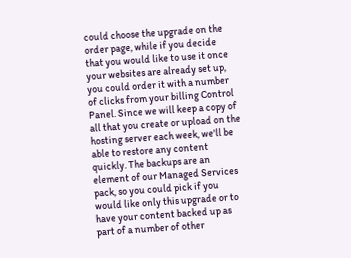could choose the upgrade on the order page, while if you decide that you would like to use it once your websites are already set up, you could order it with a number of clicks from your billing Control Panel. Since we will keep a copy of all that you create or upload on the hosting server each week, we'll be able to restore any content quickly. The backups are an element of our Managed Services pack, so you could pick if you would like only this upgrade or to have your content backed up as part of a number of other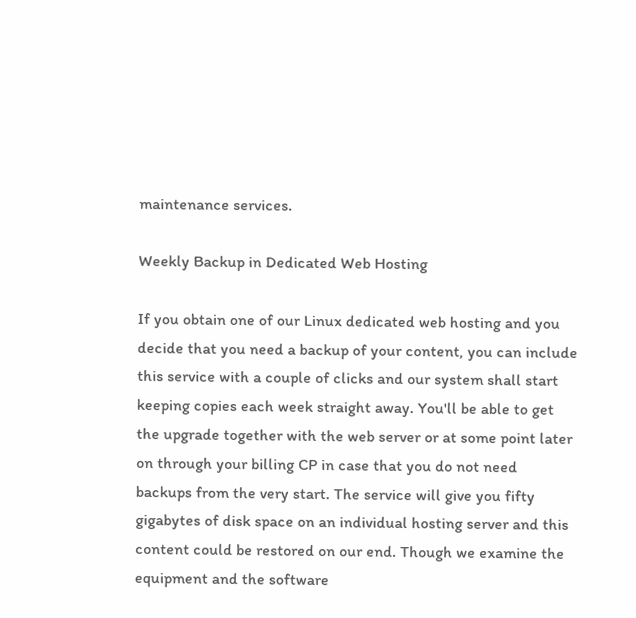maintenance services.

Weekly Backup in Dedicated Web Hosting

If you obtain one of our Linux dedicated web hosting and you decide that you need a backup of your content, you can include this service with a couple of clicks and our system shall start keeping copies each week straight away. You'll be able to get the upgrade together with the web server or at some point later on through your billing CP in case that you do not need backups from the very start. The service will give you fifty gigabytes of disk space on an individual hosting server and this content could be restored on our end. Though we examine the equipment and the software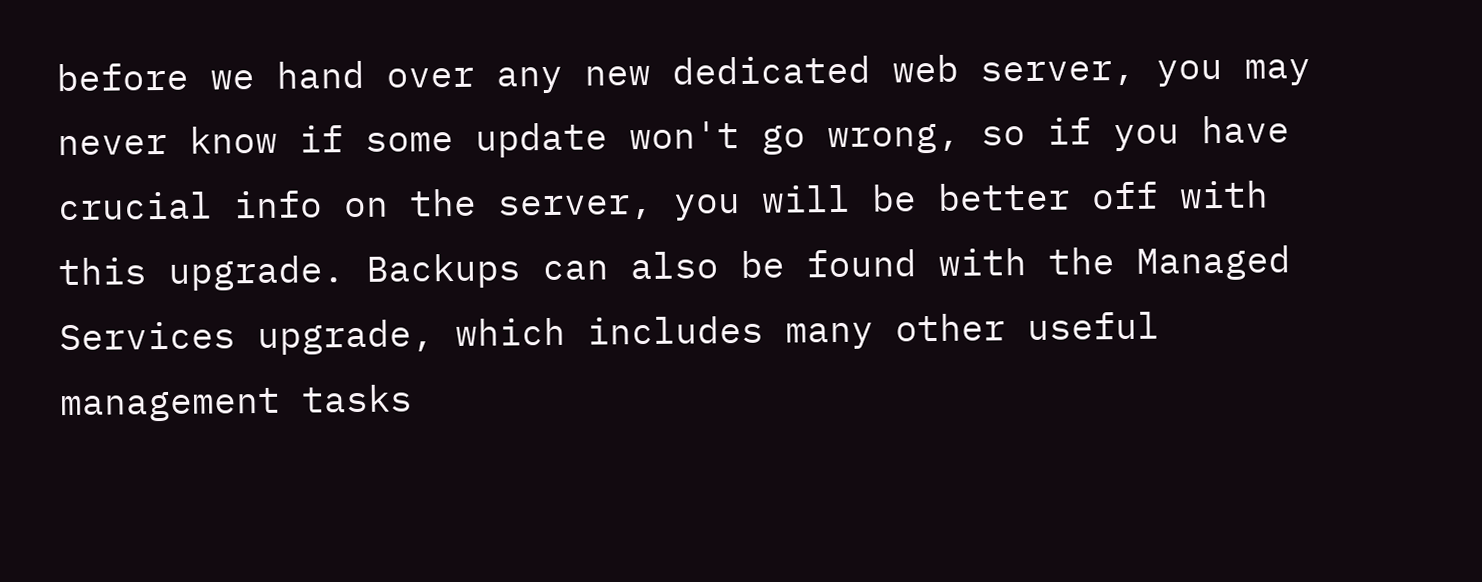before we hand over any new dedicated web server, you may never know if some update won't go wrong, so if you have crucial info on the server, you will be better off with this upgrade. Backups can also be found with the Managed Services upgrade, which includes many other useful management tasks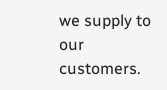we supply to our customers.